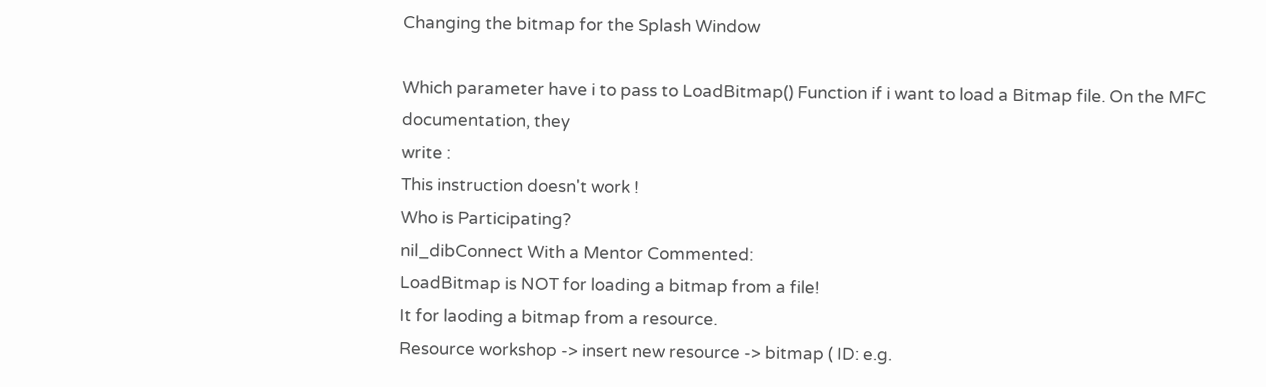Changing the bitmap for the Splash Window

Which parameter have i to pass to LoadBitmap() Function if i want to load a Bitmap file. On the MFC documentation, they
write :
This instruction doesn't work !
Who is Participating?
nil_dibConnect With a Mentor Commented:
LoadBitmap is NOT for loading a bitmap from a file!
It for laoding a bitmap from a resource.
Resource workshop -> insert new resource -> bitmap ( ID: e.g.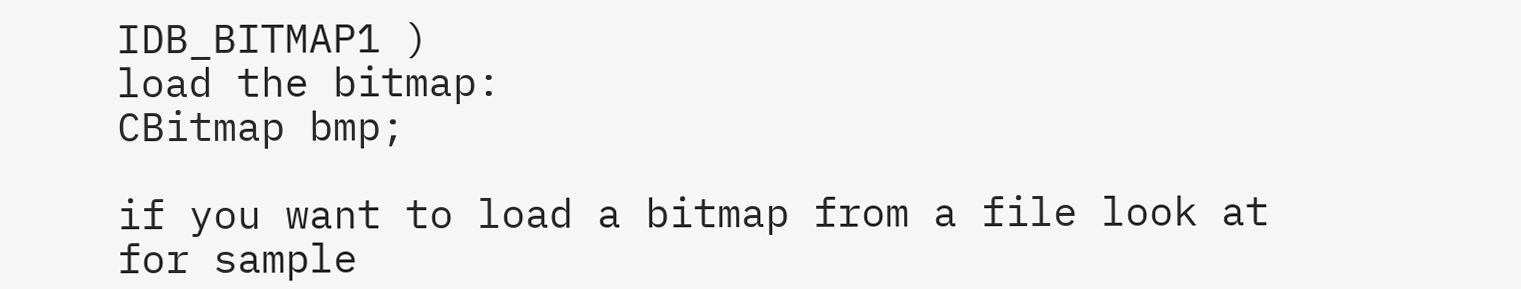IDB_BITMAP1 )
load the bitmap:
CBitmap bmp;

if you want to load a bitmap from a file look at
for sample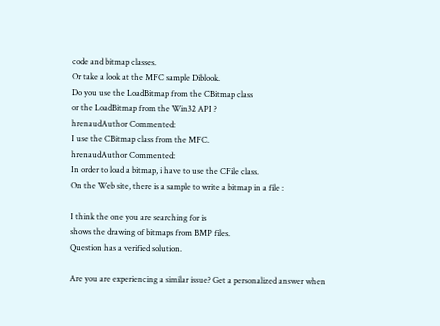code and bitmap classes.
Or take a look at the MFC sample Diblook.
Do you use the LoadBitmap from the CBitmap class
or the LoadBitmap from the Win32 API ?
hrenaudAuthor Commented:
I use the CBitmap class from the MFC.
hrenaudAuthor Commented:
In order to load a bitmap, i have to use the CFile class.
On the Web site, there is a sample to write a bitmap in a file :

I think the one you are searching for is
shows the drawing of bitmaps from BMP files.
Question has a verified solution.

Are you are experiencing a similar issue? Get a personalized answer when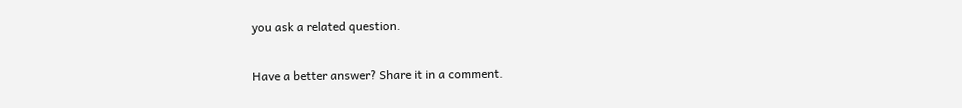you ask a related question.

Have a better answer? Share it in a comment.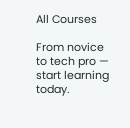All Courses

From novice to tech pro — start learning today.